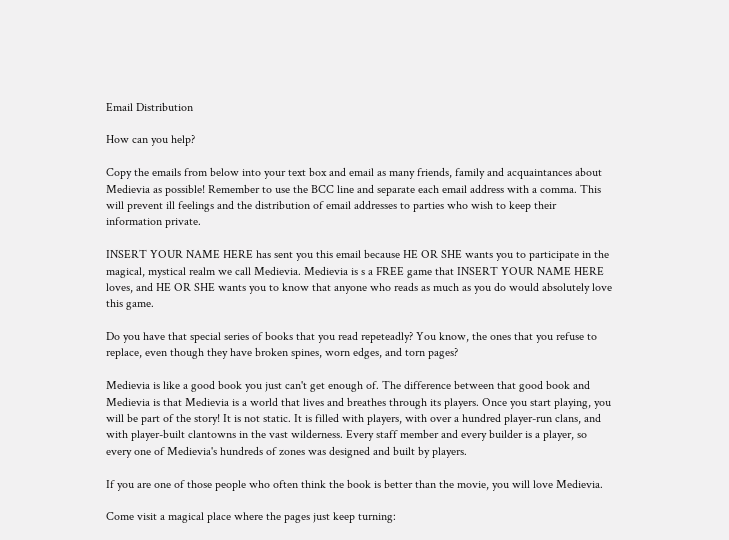Email Distribution

How can you help?

Copy the emails from below into your text box and email as many friends, family and acquaintances about Medievia as possible! Remember to use the BCC line and separate each email address with a comma. This will prevent ill feelings and the distribution of email addresses to parties who wish to keep their information private.

INSERT YOUR NAME HERE has sent you this email because HE OR SHE wants you to participate in the magical, mystical realm we call Medievia. Medievia is s a FREE game that INSERT YOUR NAME HERE loves, and HE OR SHE wants you to know that anyone who reads as much as you do would absolutely love this game.

Do you have that special series of books that you read repeteadly? You know, the ones that you refuse to replace, even though they have broken spines, worn edges, and torn pages?

Medievia is like a good book you just can't get enough of. The difference between that good book and Medievia is that Medievia is a world that lives and breathes through its players. Once you start playing, you will be part of the story! It is not static. It is filled with players, with over a hundred player-run clans, and with player-built clantowns in the vast wilderness. Every staff member and every builder is a player, so every one of Medievia's hundreds of zones was designed and built by players.

If you are one of those people who often think the book is better than the movie, you will love Medievia.

Come visit a magical place where the pages just keep turning: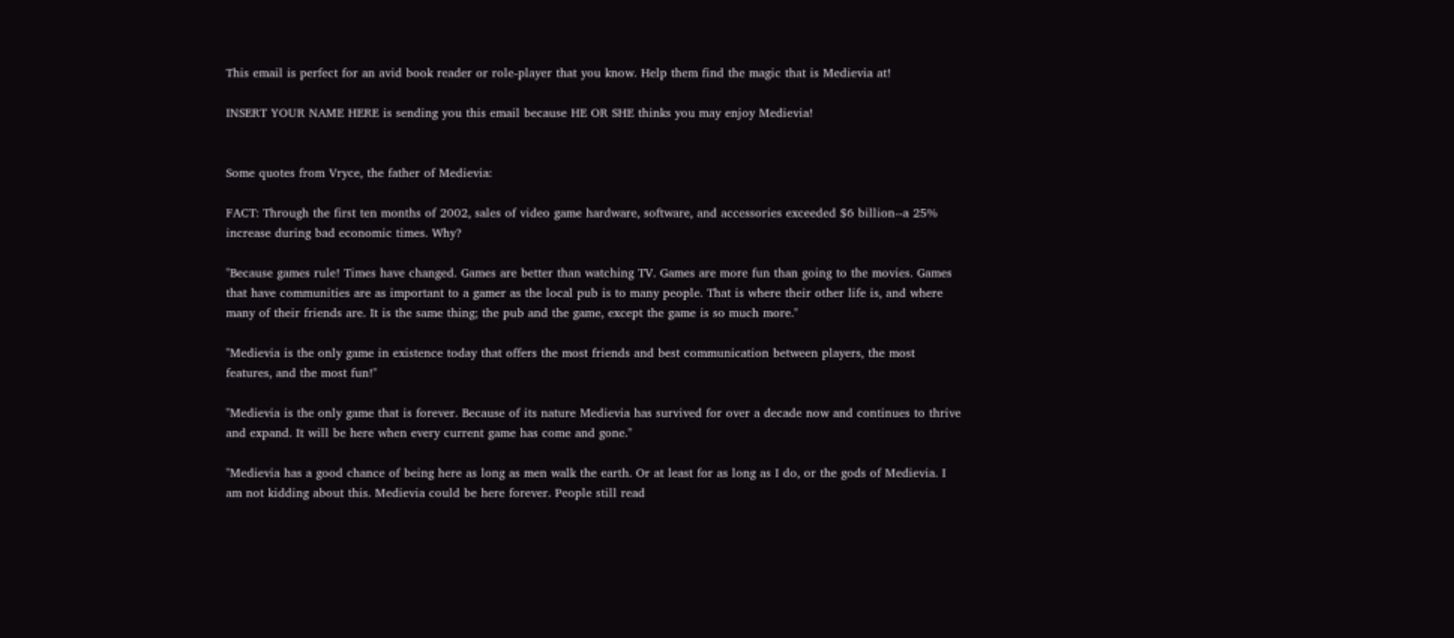This email is perfect for an avid book reader or role-player that you know. Help them find the magic that is Medievia at!

INSERT YOUR NAME HERE is sending you this email because HE OR SHE thinks you may enjoy Medievia!


Some quotes from Vryce, the father of Medievia:

FACT: Through the first ten months of 2002, sales of video game hardware, software, and accessories exceeded $6 billion--a 25% increase during bad economic times. Why?

"Because games rule! Times have changed. Games are better than watching TV. Games are more fun than going to the movies. Games that have communities are as important to a gamer as the local pub is to many people. That is where their other life is, and where many of their friends are. It is the same thing; the pub and the game, except the game is so much more."

"Medievia is the only game in existence today that offers the most friends and best communication between players, the most features, and the most fun!"

"Medievia is the only game that is forever. Because of its nature Medievia has survived for over a decade now and continues to thrive and expand. It will be here when every current game has come and gone."

"Medievia has a good chance of being here as long as men walk the earth. Or at least for as long as I do, or the gods of Medievia. I am not kidding about this. Medievia could be here forever. People still read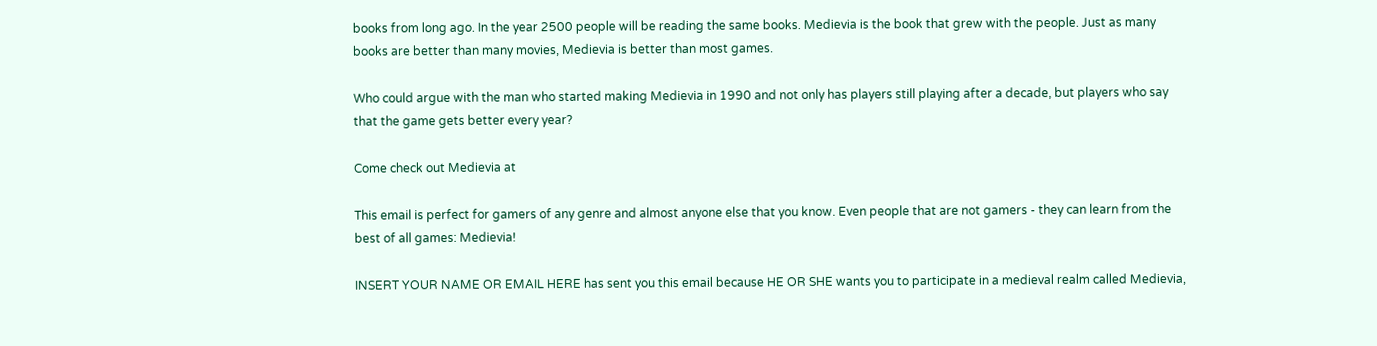books from long ago. In the year 2500 people will be reading the same books. Medievia is the book that grew with the people. Just as many books are better than many movies, Medievia is better than most games.

Who could argue with the man who started making Medievia in 1990 and not only has players still playing after a decade, but players who say that the game gets better every year?

Come check out Medievia at

This email is perfect for gamers of any genre and almost anyone else that you know. Even people that are not gamers - they can learn from the best of all games: Medievia!

INSERT YOUR NAME OR EMAIL HERE has sent you this email because HE OR SHE wants you to participate in a medieval realm called Medievia,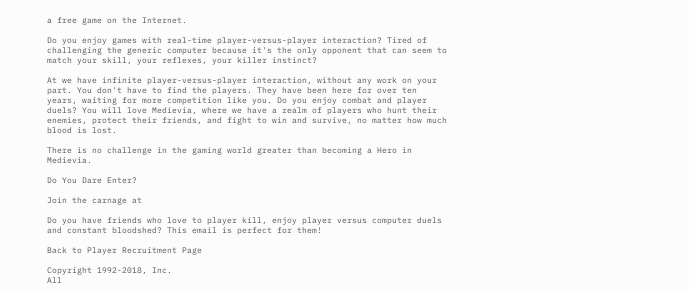a free game on the Internet.

Do you enjoy games with real-time player-versus-player interaction? Tired of challenging the generic computer because it's the only opponent that can seem to match your skill, your reflexes, your killer instinct?

At we have infinite player-versus-player interaction, without any work on your part. You don't have to find the players. They have been here for over ten years, waiting for more competition like you. Do you enjoy combat and player duels? You will love Medievia, where we have a realm of players who hunt their enemies, protect their friends, and fight to win and survive, no matter how much blood is lost.

There is no challenge in the gaming world greater than becoming a Hero in Medievia.

Do You Dare Enter?

Join the carnage at

Do you have friends who love to player kill, enjoy player versus computer duels and constant bloodshed? This email is perfect for them!

Back to Player Recruitment Page

Copyright 1992-2018, Inc.
All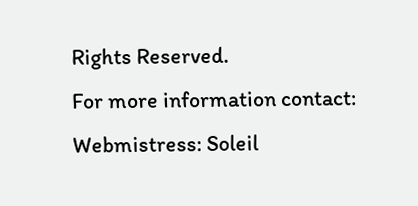Rights Reserved.
For more information contact: Webmistress: Soleil